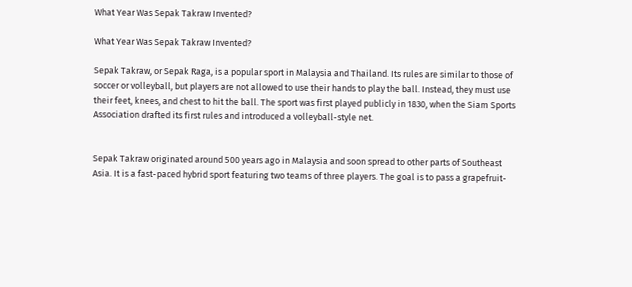What Year Was Sepak Takraw Invented?

What Year Was Sepak Takraw Invented?

Sepak Takraw, or Sepak Raga, is a popular sport in Malaysia and Thailand. Its rules are similar to those of soccer or volleyball, but players are not allowed to use their hands to play the ball. Instead, they must use their feet, knees, and chest to hit the ball. The sport was first played publicly in 1830, when the Siam Sports Association drafted its first rules and introduced a volleyball-style net.


Sepak Takraw originated around 500 years ago in Malaysia and soon spread to other parts of Southeast Asia. It is a fast-paced hybrid sport featuring two teams of three players. The goal is to pass a grapefruit-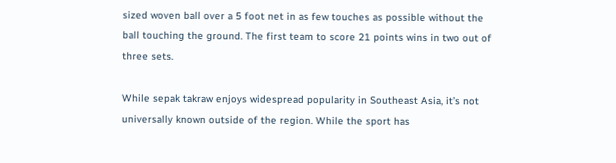sized woven ball over a 5 foot net in as few touches as possible without the ball touching the ground. The first team to score 21 points wins in two out of three sets.

While sepak takraw enjoys widespread popularity in Southeast Asia, it’s not universally known outside of the region. While the sport has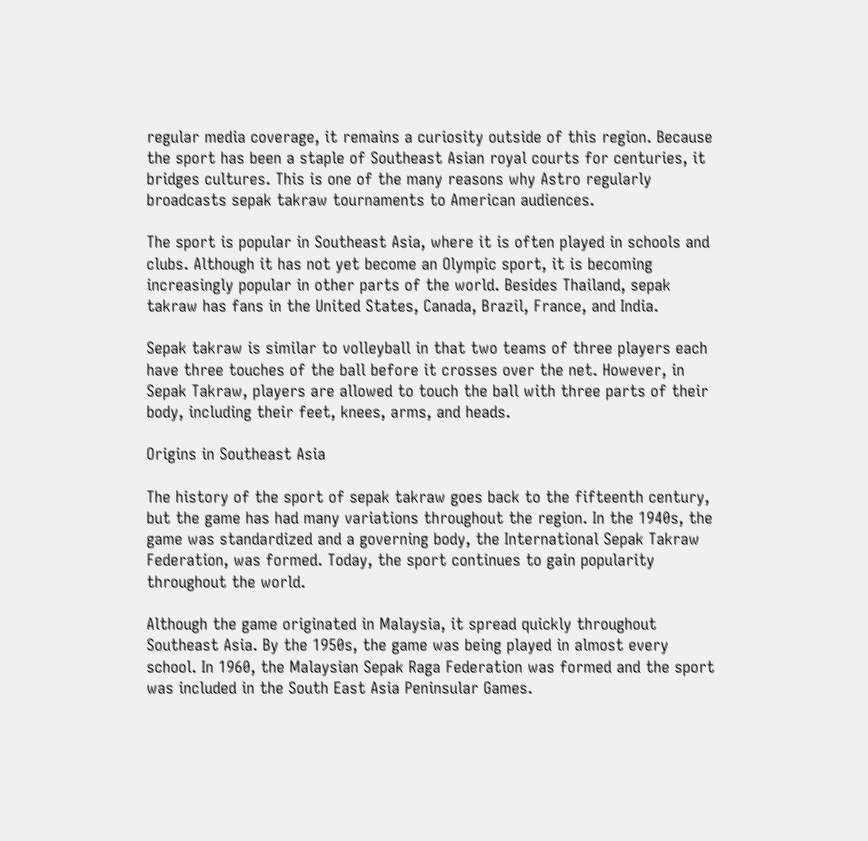regular media coverage, it remains a curiosity outside of this region. Because the sport has been a staple of Southeast Asian royal courts for centuries, it bridges cultures. This is one of the many reasons why Astro regularly broadcasts sepak takraw tournaments to American audiences.

The sport is popular in Southeast Asia, where it is often played in schools and clubs. Although it has not yet become an Olympic sport, it is becoming increasingly popular in other parts of the world. Besides Thailand, sepak takraw has fans in the United States, Canada, Brazil, France, and India.

Sepak takraw is similar to volleyball in that two teams of three players each have three touches of the ball before it crosses over the net. However, in Sepak Takraw, players are allowed to touch the ball with three parts of their body, including their feet, knees, arms, and heads.

Origins in Southeast Asia

The history of the sport of sepak takraw goes back to the fifteenth century, but the game has had many variations throughout the region. In the 1940s, the game was standardized and a governing body, the International Sepak Takraw Federation, was formed. Today, the sport continues to gain popularity throughout the world.

Although the game originated in Malaysia, it spread quickly throughout Southeast Asia. By the 1950s, the game was being played in almost every school. In 1960, the Malaysian Sepak Raga Federation was formed and the sport was included in the South East Asia Peninsular Games.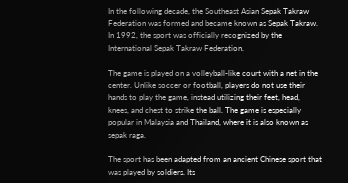In the following decade, the Southeast Asian Sepak Takraw Federation was formed and became known as Sepak Takraw. In 1992, the sport was officially recognized by the International Sepak Takraw Federation.

The game is played on a volleyball-like court with a net in the center. Unlike soccer or football, players do not use their hands to play the game, instead utilizing their feet, head, knees, and chest to strike the ball. The game is especially popular in Malaysia and Thailand, where it is also known as sepak raga.

The sport has been adapted from an ancient Chinese sport that was played by soldiers. Its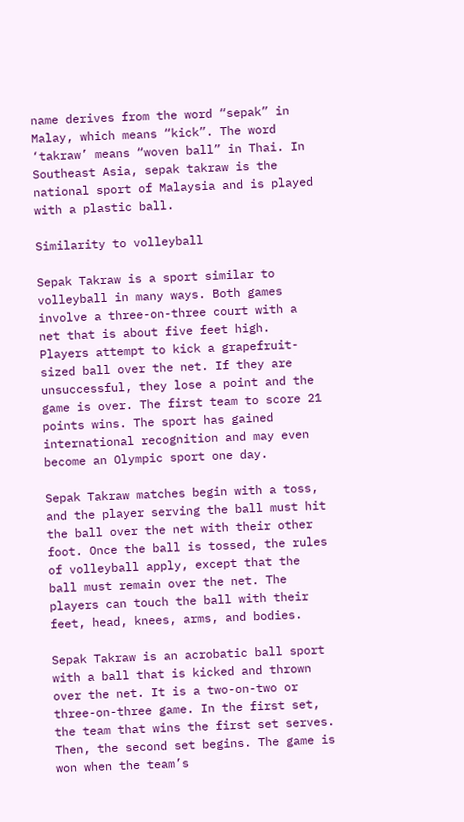name derives from the word “sepak” in Malay, which means “kick”. The word ‘takraw’ means “woven ball” in Thai. In Southeast Asia, sepak takraw is the national sport of Malaysia and is played with a plastic ball.

Similarity to volleyball

Sepak Takraw is a sport similar to volleyball in many ways. Both games involve a three-on-three court with a net that is about five feet high. Players attempt to kick a grapefruit-sized ball over the net. If they are unsuccessful, they lose a point and the game is over. The first team to score 21 points wins. The sport has gained international recognition and may even become an Olympic sport one day.

Sepak Takraw matches begin with a toss, and the player serving the ball must hit the ball over the net with their other foot. Once the ball is tossed, the rules of volleyball apply, except that the ball must remain over the net. The players can touch the ball with their feet, head, knees, arms, and bodies.

Sepak Takraw is an acrobatic ball sport with a ball that is kicked and thrown over the net. It is a two-on-two or three-on-three game. In the first set, the team that wins the first set serves. Then, the second set begins. The game is won when the team’s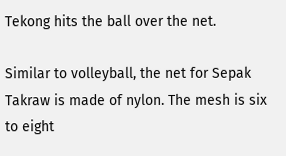Tekong hits the ball over the net.

Similar to volleyball, the net for Sepak Takraw is made of nylon. The mesh is six to eight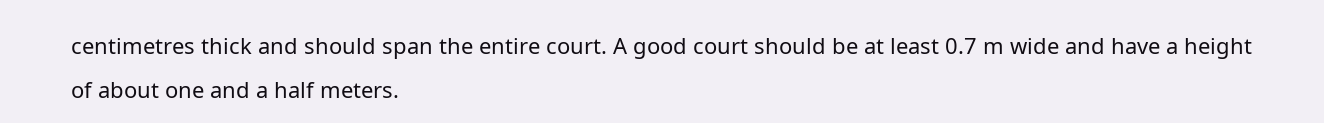centimetres thick and should span the entire court. A good court should be at least 0.7 m wide and have a height of about one and a half meters.